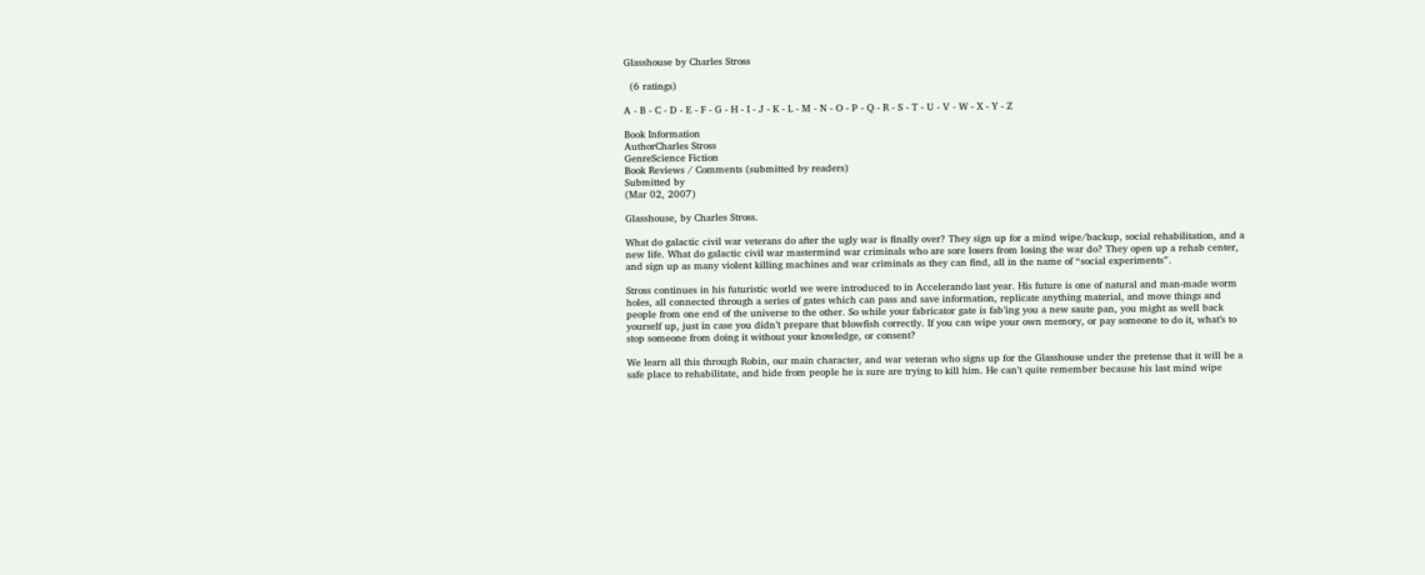Glasshouse by Charles Stross

  (6 ratings)

A - B - C - D - E - F - G - H - I - J - K - L - M - N - O - P - Q - R - S - T - U - V - W - X - Y - Z

Book Information
AuthorCharles Stross
GenreScience Fiction
Book Reviews / Comments (submitted by readers)
Submitted by
(Mar 02, 2007)

Glasshouse, by Charles Stross.

What do galactic civil war veterans do after the ugly war is finally over? They sign up for a mind wipe/backup, social rehabilitation, and a new life. What do galactic civil war mastermind war criminals who are sore losers from losing the war do? They open up a rehab center, and sign up as many violent killing machines and war criminals as they can find, all in the name of “social experiments”.

Stross continues in his futuristic world we were introduced to in Accelerando last year. His future is one of natural and man-made worm holes, all connected through a series of gates which can pass and save information, replicate anything material, and move things and people from one end of the universe to the other. So while your fabricator gate is fab’ing you a new saute pan, you might as well back yourself up, just in case you didn’t prepare that blowfish correctly. If you can wipe your own memory, or pay someone to do it, what’s to stop someone from doing it without your knowledge, or consent?

We learn all this through Robin, our main character, and war veteran who signs up for the Glasshouse under the pretense that it will be a safe place to rehabilitate, and hide from people he is sure are trying to kill him. He can’t quite remember because his last mind wipe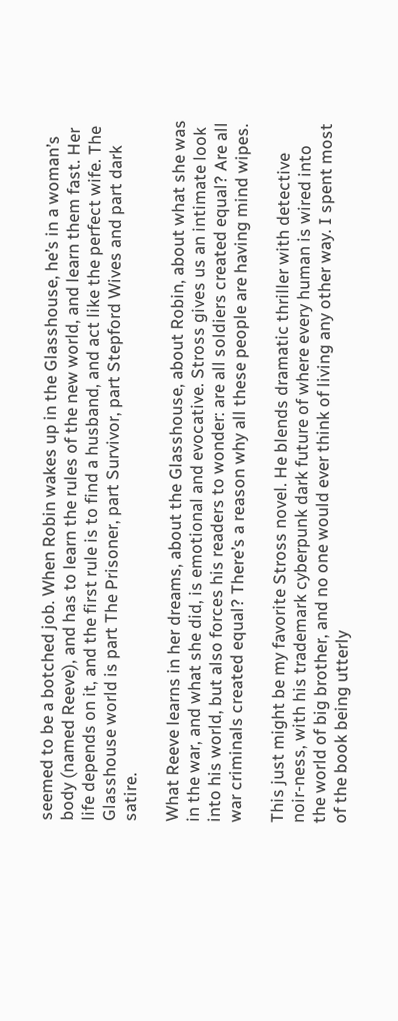seemed to be a botched job. When Robin wakes up in the Glasshouse, he’s in a woman’s body (named Reeve), and has to learn the rules of the new world, and learn them fast. Her life depends on it, and the first rule is to find a husband, and act like the perfect wife. The Glasshouse world is part The Prisoner, part Survivor, part Stepford Wives and part dark satire.

What Reeve learns in her dreams, about the Glasshouse, about Robin, about what she was in the war, and what she did, is emotional and evocative. Stross gives us an intimate look into his world, but also forces his readers to wonder: are all soldiers created equal? Are all war criminals created equal? There’s a reason why all these people are having mind wipes.

This just might be my favorite Stross novel. He blends dramatic thriller with detective noir-ness, with his trademark cyberpunk dark future of where every human is wired into the world of big brother, and no one would ever think of living any other way. I spent most of the book being utterly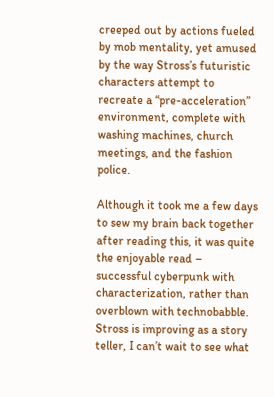creeped out by actions fueled by mob mentality, yet amused by the way Stross’s futuristic characters attempt to recreate a “pre-acceleration” environment, complete with washing machines, church meetings, and the fashion police.

Although it took me a few days to sew my brain back together after reading this, it was quite the enjoyable read – successful cyberpunk with characterization, rather than overblown with technobabble. Stross is improving as a story teller, I can’t wait to see what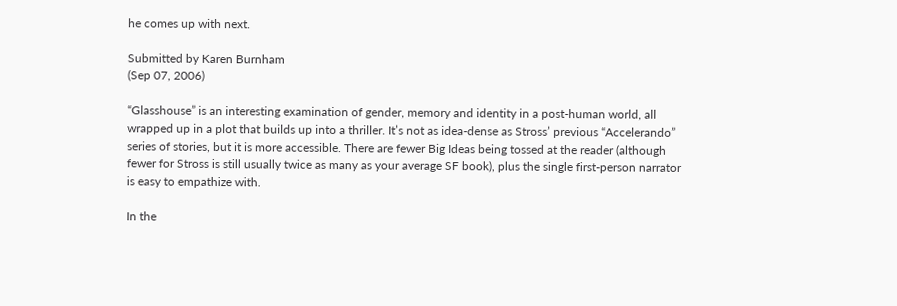he comes up with next.

Submitted by Karen Burnham
(Sep 07, 2006)

“Glasshouse” is an interesting examination of gender, memory and identity in a post-human world, all wrapped up in a plot that builds up into a thriller. It’s not as idea-dense as Stross’ previous “Accelerando” series of stories, but it is more accessible. There are fewer Big Ideas being tossed at the reader (although fewer for Stross is still usually twice as many as your average SF book), plus the single first-person narrator is easy to empathize with.

In the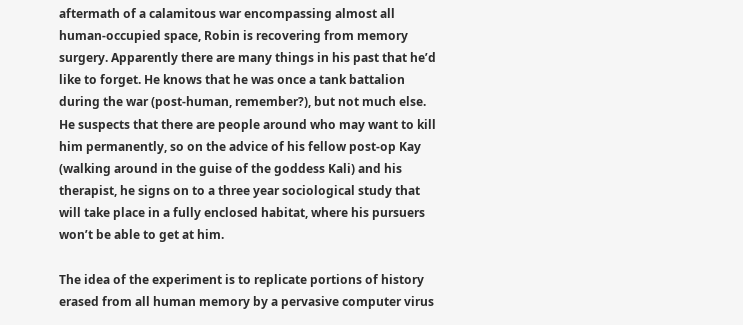aftermath of a calamitous war encompassing almost all human-occupied space, Robin is recovering from memory surgery. Apparently there are many things in his past that he’d like to forget. He knows that he was once a tank battalion during the war (post-human, remember?), but not much else. He suspects that there are people around who may want to kill him permanently, so on the advice of his fellow post-op Kay (walking around in the guise of the goddess Kali) and his therapist, he signs on to a three year sociological study that will take place in a fully enclosed habitat, where his pursuers won’t be able to get at him.

The idea of the experiment is to replicate portions of history erased from all human memory by a pervasive computer virus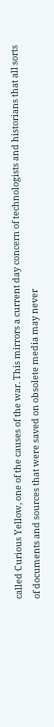called Curious Yellow, one of the causes of the war. This mirrors a current day concern of technologists and historians that all sorts of documents and sources that were saved on obsolete media may never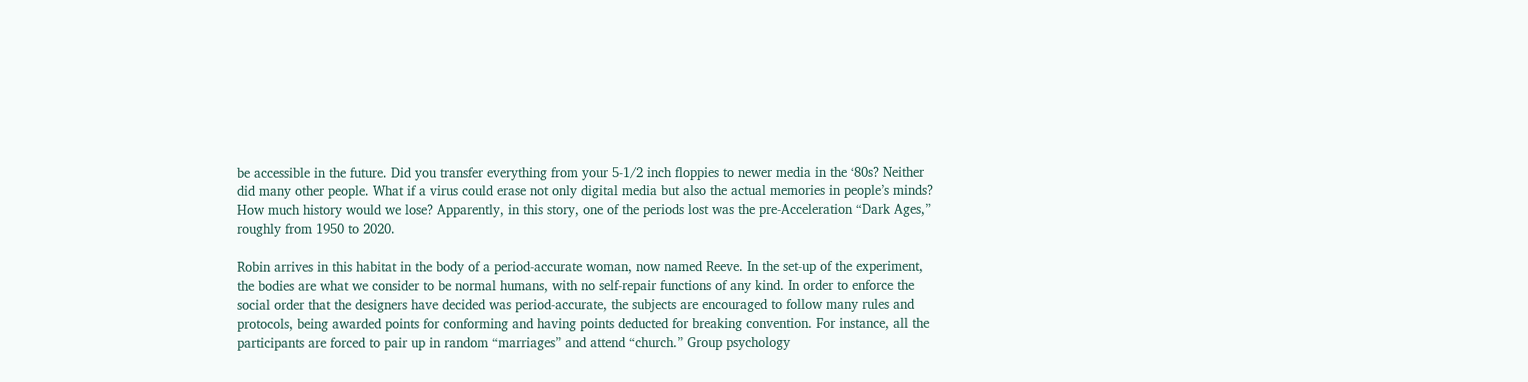be accessible in the future. Did you transfer everything from your 5-1/2 inch floppies to newer media in the ‘80s? Neither did many other people. What if a virus could erase not only digital media but also the actual memories in people’s minds? How much history would we lose? Apparently, in this story, one of the periods lost was the pre-Acceleration “Dark Ages,” roughly from 1950 to 2020.

Robin arrives in this habitat in the body of a period-accurate woman, now named Reeve. In the set-up of the experiment, the bodies are what we consider to be normal humans, with no self-repair functions of any kind. In order to enforce the social order that the designers have decided was period-accurate, the subjects are encouraged to follow many rules and protocols, being awarded points for conforming and having points deducted for breaking convention. For instance, all the participants are forced to pair up in random “marriages” and attend “church.” Group psychology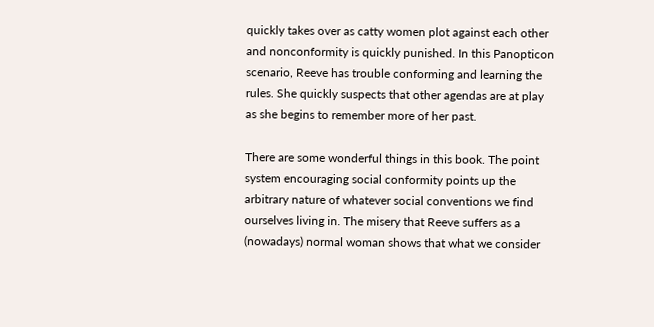quickly takes over as catty women plot against each other and nonconformity is quickly punished. In this Panopticon scenario, Reeve has trouble conforming and learning the rules. She quickly suspects that other agendas are at play as she begins to remember more of her past.

There are some wonderful things in this book. The point system encouraging social conformity points up the arbitrary nature of whatever social conventions we find ourselves living in. The misery that Reeve suffers as a (nowadays) normal woman shows that what we consider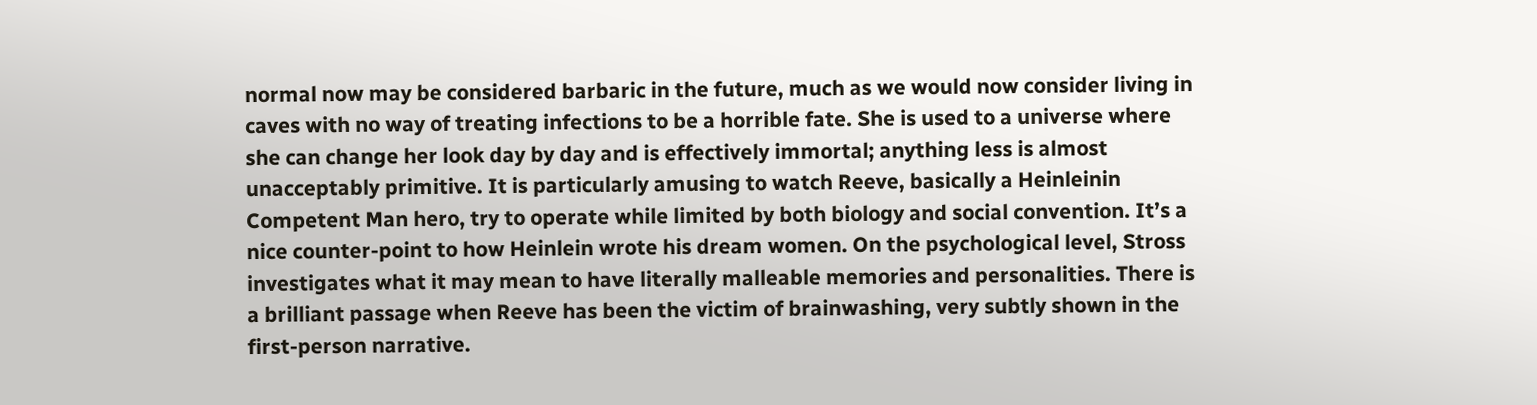normal now may be considered barbaric in the future, much as we would now consider living in caves with no way of treating infections to be a horrible fate. She is used to a universe where she can change her look day by day and is effectively immortal; anything less is almost unacceptably primitive. It is particularly amusing to watch Reeve, basically a Heinleinin Competent Man hero, try to operate while limited by both biology and social convention. It’s a nice counter-point to how Heinlein wrote his dream women. On the psychological level, Stross investigates what it may mean to have literally malleable memories and personalities. There is a brilliant passage when Reeve has been the victim of brainwashing, very subtly shown in the first-person narrative.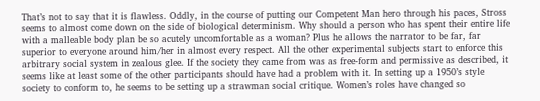That’s not to say that it is flawless. Oddly, in the course of putting our Competent Man hero through his paces, Stross seems to almost come down on the side of biological determinism. Why should a person who has spent their entire life with a malleable body plan be so acutely uncomfortable as a woman? Plus he allows the narrator to be far, far superior to everyone around him/her in almost every respect. All the other experimental subjects start to enforce this arbitrary social system in zealous glee. If the society they came from was as free-form and permissive as described, it seems like at least some of the other participants should have had a problem with it. In setting up a 1950’s style society to conform to, he seems to be setting up a strawman social critique. Women’s roles have changed so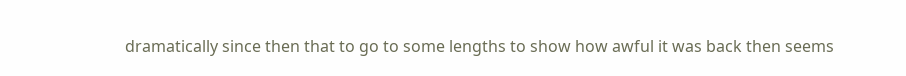dramatically since then that to go to some lengths to show how awful it was back then seems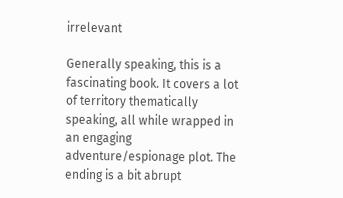irrelevant

Generally speaking, this is a fascinating book. It covers a lot of territory thematically speaking, all while wrapped in an engaging adventure/espionage plot. The ending is a bit abrupt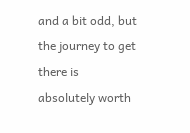and a bit odd, but the journey to get there is absolutely worth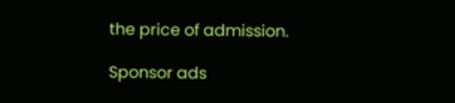the price of admission.

Sponsor ads